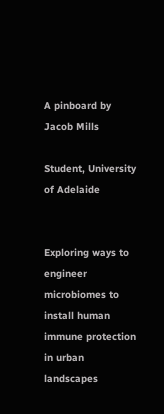A pinboard by
Jacob Mills

Student, University of Adelaide


Exploring ways to engineer microbiomes to install human immune protection in urban landscapes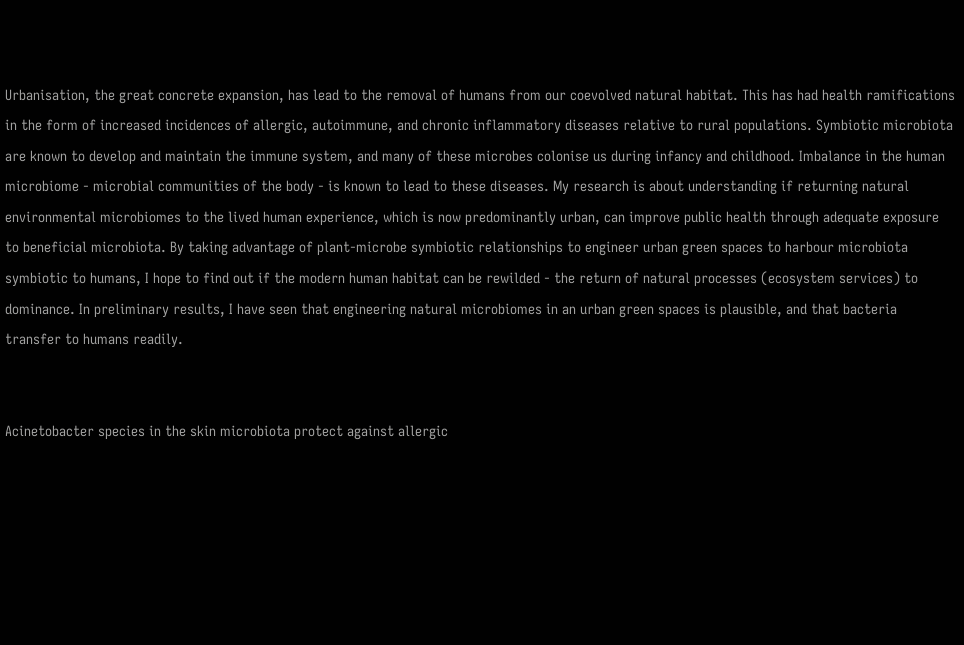Urbanisation, the great concrete expansion, has lead to the removal of humans from our coevolved natural habitat. This has had health ramifications in the form of increased incidences of allergic, autoimmune, and chronic inflammatory diseases relative to rural populations. Symbiotic microbiota are known to develop and maintain the immune system, and many of these microbes colonise us during infancy and childhood. Imbalance in the human microbiome - microbial communities of the body - is known to lead to these diseases. My research is about understanding if returning natural environmental microbiomes to the lived human experience, which is now predominantly urban, can improve public health through adequate exposure to beneficial microbiota. By taking advantage of plant-microbe symbiotic relationships to engineer urban green spaces to harbour microbiota symbiotic to humans, I hope to find out if the modern human habitat can be rewilded - the return of natural processes (ecosystem services) to dominance. In preliminary results, I have seen that engineering natural microbiomes in an urban green spaces is plausible, and that bacteria transfer to humans readily.


Acinetobacter species in the skin microbiota protect against allergic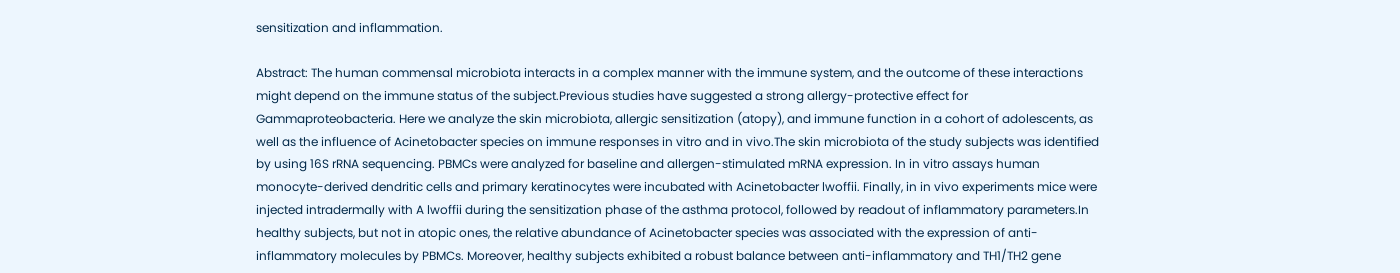sensitization and inflammation.

Abstract: The human commensal microbiota interacts in a complex manner with the immune system, and the outcome of these interactions might depend on the immune status of the subject.Previous studies have suggested a strong allergy-protective effect for Gammaproteobacteria. Here we analyze the skin microbiota, allergic sensitization (atopy), and immune function in a cohort of adolescents, as well as the influence of Acinetobacter species on immune responses in vitro and in vivo.The skin microbiota of the study subjects was identified by using 16S rRNA sequencing. PBMCs were analyzed for baseline and allergen-stimulated mRNA expression. In in vitro assays human monocyte-derived dendritic cells and primary keratinocytes were incubated with Acinetobacter lwoffii. Finally, in in vivo experiments mice were injected intradermally with A lwoffii during the sensitization phase of the asthma protocol, followed by readout of inflammatory parameters.In healthy subjects, but not in atopic ones, the relative abundance of Acinetobacter species was associated with the expression of anti-inflammatory molecules by PBMCs. Moreover, healthy subjects exhibited a robust balance between anti-inflammatory and TH1/TH2 gene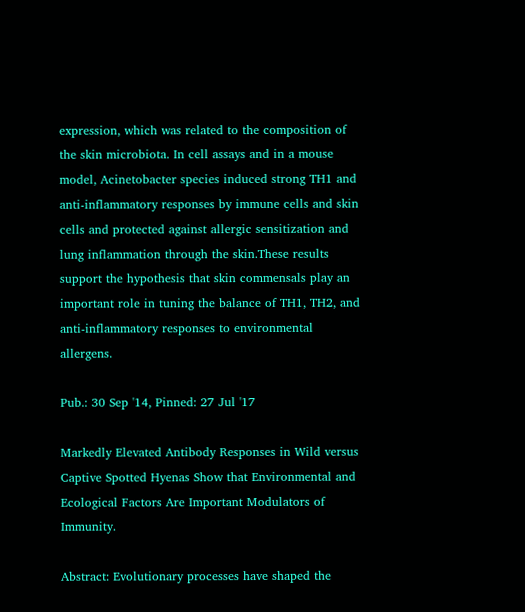expression, which was related to the composition of the skin microbiota. In cell assays and in a mouse model, Acinetobacter species induced strong TH1 and anti-inflammatory responses by immune cells and skin cells and protected against allergic sensitization and lung inflammation through the skin.These results support the hypothesis that skin commensals play an important role in tuning the balance of TH1, TH2, and anti-inflammatory responses to environmental allergens.

Pub.: 30 Sep '14, Pinned: 27 Jul '17

Markedly Elevated Antibody Responses in Wild versus Captive Spotted Hyenas Show that Environmental and Ecological Factors Are Important Modulators of Immunity.

Abstract: Evolutionary processes have shaped the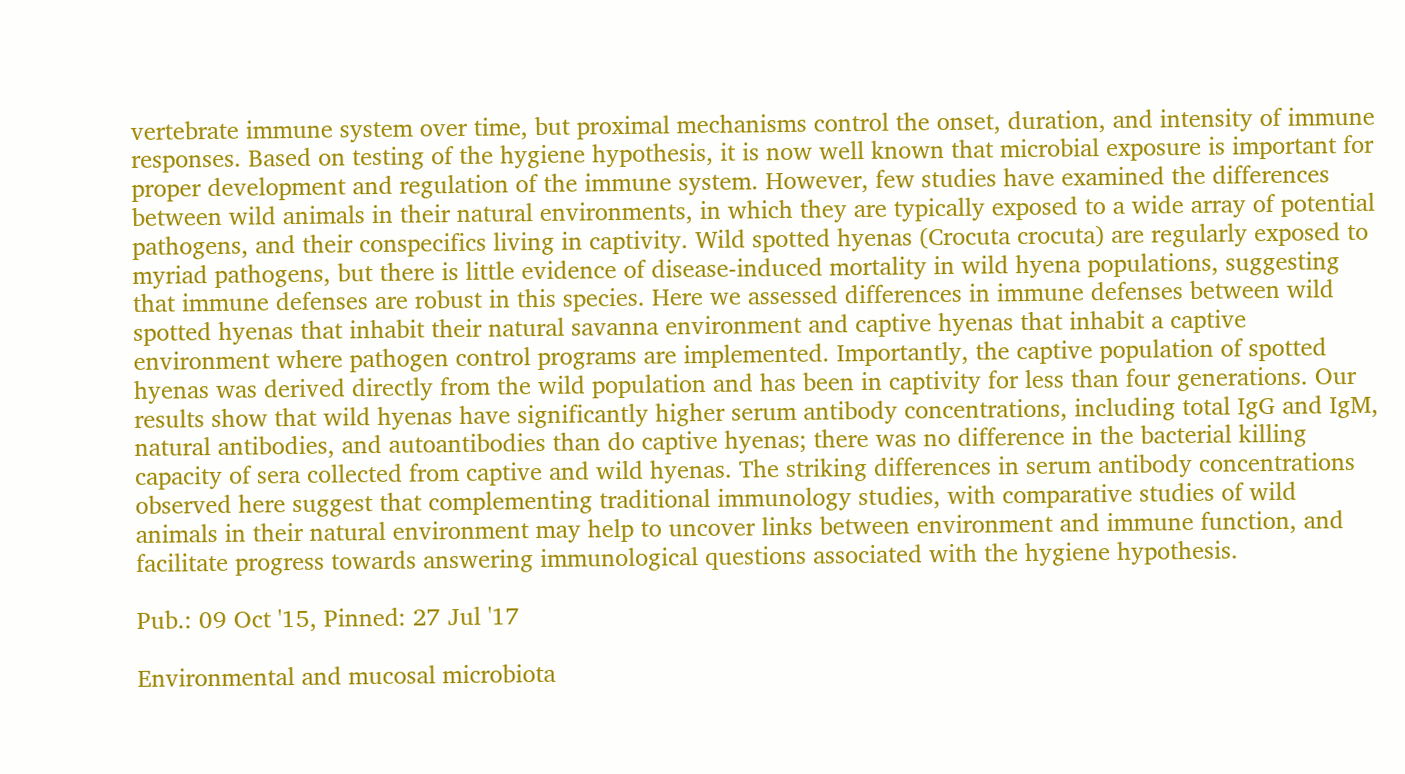vertebrate immune system over time, but proximal mechanisms control the onset, duration, and intensity of immune responses. Based on testing of the hygiene hypothesis, it is now well known that microbial exposure is important for proper development and regulation of the immune system. However, few studies have examined the differences between wild animals in their natural environments, in which they are typically exposed to a wide array of potential pathogens, and their conspecifics living in captivity. Wild spotted hyenas (Crocuta crocuta) are regularly exposed to myriad pathogens, but there is little evidence of disease-induced mortality in wild hyena populations, suggesting that immune defenses are robust in this species. Here we assessed differences in immune defenses between wild spotted hyenas that inhabit their natural savanna environment and captive hyenas that inhabit a captive environment where pathogen control programs are implemented. Importantly, the captive population of spotted hyenas was derived directly from the wild population and has been in captivity for less than four generations. Our results show that wild hyenas have significantly higher serum antibody concentrations, including total IgG and IgM, natural antibodies, and autoantibodies than do captive hyenas; there was no difference in the bacterial killing capacity of sera collected from captive and wild hyenas. The striking differences in serum antibody concentrations observed here suggest that complementing traditional immunology studies, with comparative studies of wild animals in their natural environment may help to uncover links between environment and immune function, and facilitate progress towards answering immunological questions associated with the hygiene hypothesis.

Pub.: 09 Oct '15, Pinned: 27 Jul '17

Environmental and mucosal microbiota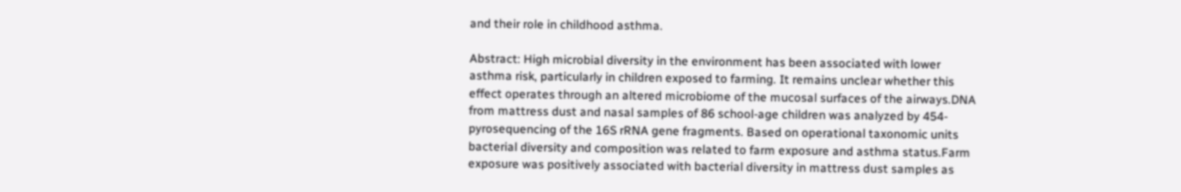and their role in childhood asthma.

Abstract: High microbial diversity in the environment has been associated with lower asthma risk, particularly in children exposed to farming. It remains unclear whether this effect operates through an altered microbiome of the mucosal surfaces of the airways.DNA from mattress dust and nasal samples of 86 school-age children was analyzed by 454-pyrosequencing of the 16S rRNA gene fragments. Based on operational taxonomic units bacterial diversity and composition was related to farm exposure and asthma status.Farm exposure was positively associated with bacterial diversity in mattress dust samples as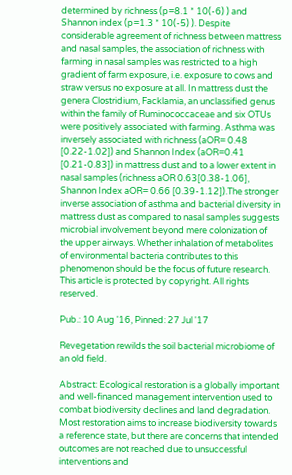determined by richness (p=8.1 * 10(-6) ) and Shannon index (p=1.3 * 10(-5) ). Despite considerable agreement of richness between mattress and nasal samples, the association of richness with farming in nasal samples was restricted to a high gradient of farm exposure, i.e. exposure to cows and straw versus no exposure at all. In mattress dust the genera Clostridium, Facklamia, an unclassified genus within the family of Ruminococcaceae and six OTUs were positively associated with farming. Asthma was inversely associated with richness (aOR= 0.48 [0.22-1.02]) and Shannon Index (aOR=0.41 [0.21-0.83]) in mattress dust and to a lower extent in nasal samples (richness aOR 0.63[0.38-1.06], Shannon Index aOR= 0.66 [0.39-1.12]).The stronger inverse association of asthma and bacterial diversity in mattress dust as compared to nasal samples suggests microbial involvement beyond mere colonization of the upper airways. Whether inhalation of metabolites of environmental bacteria contributes to this phenomenon should be the focus of future research. This article is protected by copyright. All rights reserved.

Pub.: 10 Aug '16, Pinned: 27 Jul '17

Revegetation rewilds the soil bacterial microbiome of an old field.

Abstract: Ecological restoration is a globally important and well-financed management intervention used to combat biodiversity declines and land degradation. Most restoration aims to increase biodiversity towards a reference state, but there are concerns that intended outcomes are not reached due to unsuccessful interventions and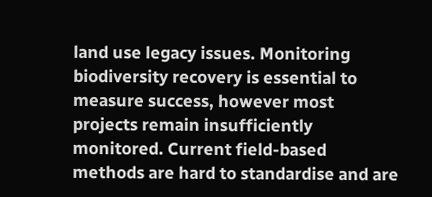land use legacy issues. Monitoring biodiversity recovery is essential to measure success, however most projects remain insufficiently monitored. Current field-based methods are hard to standardise and are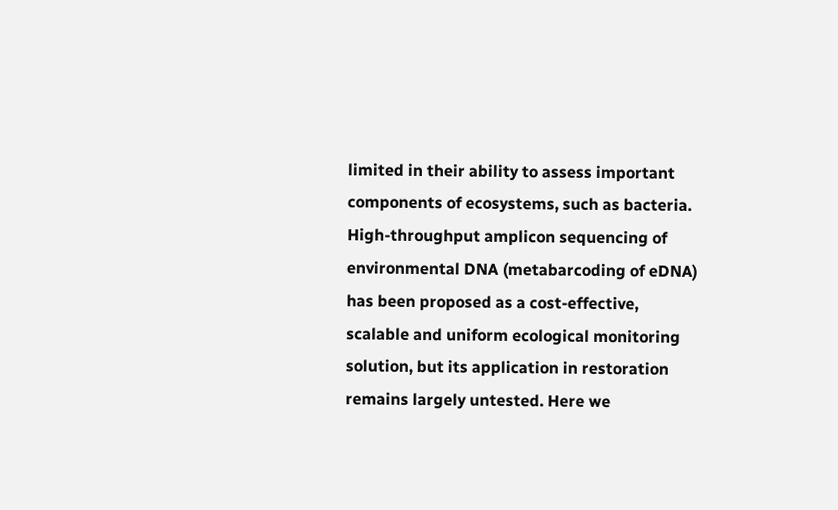limited in their ability to assess important components of ecosystems, such as bacteria. High-throughput amplicon sequencing of environmental DNA (metabarcoding of eDNA) has been proposed as a cost-effective, scalable and uniform ecological monitoring solution, but its application in restoration remains largely untested. Here we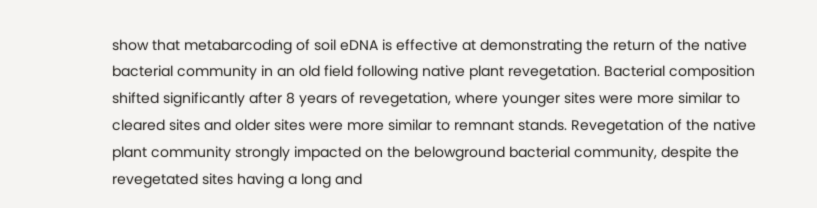show that metabarcoding of soil eDNA is effective at demonstrating the return of the native bacterial community in an old field following native plant revegetation. Bacterial composition shifted significantly after 8 years of revegetation, where younger sites were more similar to cleared sites and older sites were more similar to remnant stands. Revegetation of the native plant community strongly impacted on the belowground bacterial community, despite the revegetated sites having a long and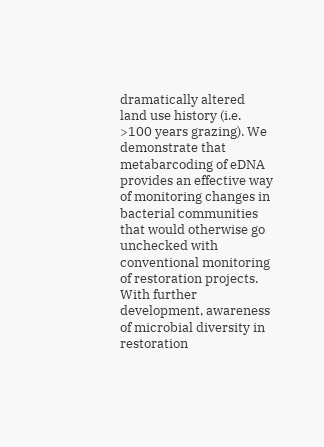dramatically altered land use history (i.e. >100 years grazing). We demonstrate that metabarcoding of eDNA provides an effective way of monitoring changes in bacterial communities that would otherwise go unchecked with conventional monitoring of restoration projects. With further development, awareness of microbial diversity in restoration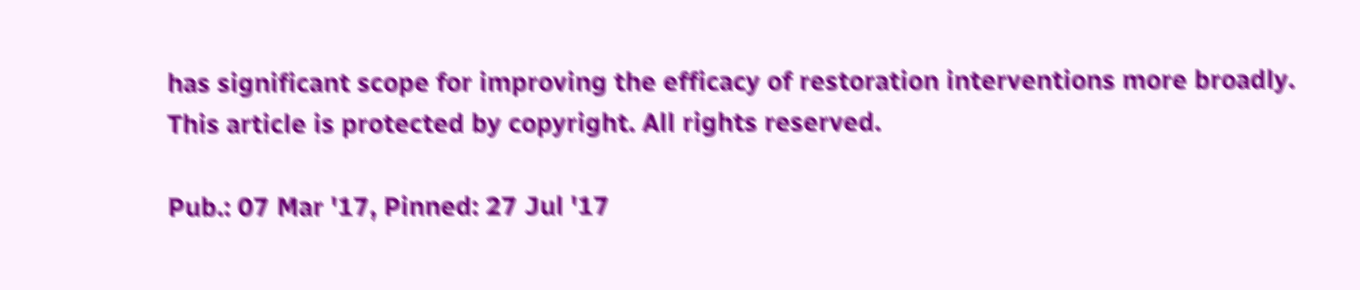has significant scope for improving the efficacy of restoration interventions more broadly. This article is protected by copyright. All rights reserved.

Pub.: 07 Mar '17, Pinned: 27 Jul '17